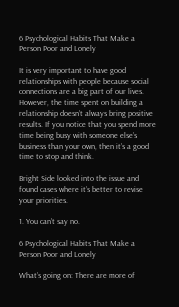6 Psychological Habits That Make a Person Poor and Lonely

It is very important to have good relationships with people because social connections are a big part of our lives. However, the time spent on building a relationship doesn’t always bring positive results. If you notice that you spend more time being busy with someone else’s business than your own, then it’s a good time to stop and think.

Bright Side looked into the issue and found cases where it’s better to revise your priorities.

1. You can’t say no.

6 Psychological Habits That Make a Person Poor and Lonely

What’s going on: There are more of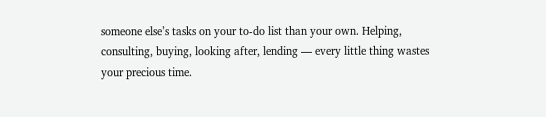someone else’s tasks on your to-do list than your own. Helping, consulting, buying, looking after, lending — every little thing wastes your precious time.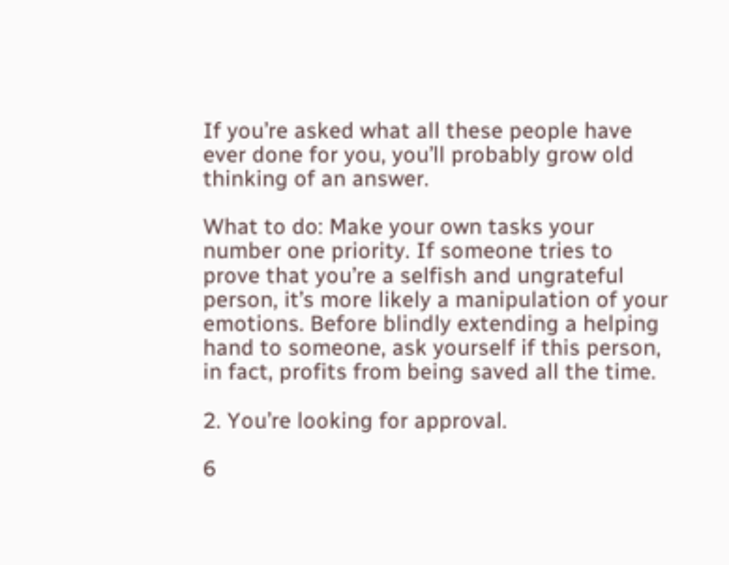If you’re asked what all these people have ever done for you, you’ll probably grow old thinking of an answer.

What to do: Make your own tasks your number one priority. If someone tries to prove that you’re a selfish and ungrateful person, it’s more likely a manipulation of your emotions. Before blindly extending a helping hand to someone, ask yourself if this person, in fact, profits from being saved all the time.

2. You’re looking for approval.

6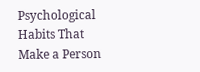Psychological Habits That Make a Person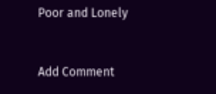Poor and Lonely


Add Comment